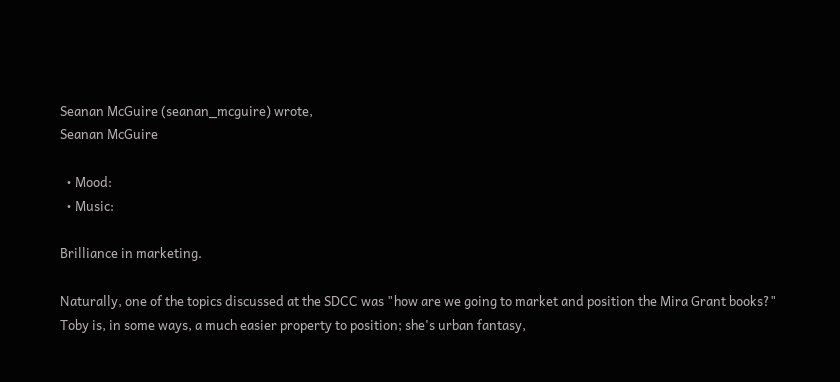Seanan McGuire (seanan_mcguire) wrote,
Seanan McGuire

  • Mood:
  • Music:

Brilliance in marketing.

Naturally, one of the topics discussed at the SDCC was "how are we going to market and position the Mira Grant books?" Toby is, in some ways, a much easier property to position; she's urban fantasy,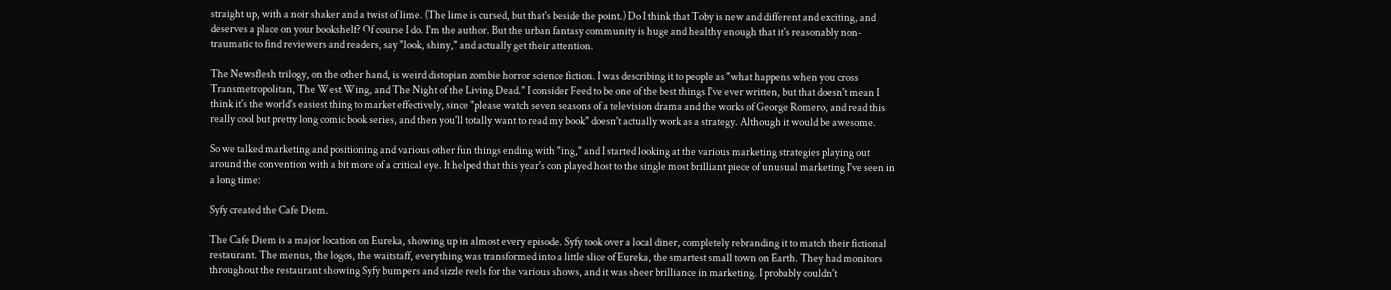straight up, with a noir shaker and a twist of lime. (The lime is cursed, but that's beside the point.) Do I think that Toby is new and different and exciting, and deserves a place on your bookshelf? Of course I do. I'm the author. But the urban fantasy community is huge and healthy enough that it's reasonably non-traumatic to find reviewers and readers, say "look, shiny," and actually get their attention.

The Newsflesh trilogy, on the other hand, is weird distopian zombie horror science fiction. I was describing it to people as "what happens when you cross Transmetropolitan, The West Wing, and The Night of the Living Dead." I consider Feed to be one of the best things I've ever written, but that doesn't mean I think it's the world's easiest thing to market effectively, since "please watch seven seasons of a television drama and the works of George Romero, and read this really cool but pretty long comic book series, and then you'll totally want to read my book" doesn't actually work as a strategy. Although it would be awesome.

So we talked marketing and positioning and various other fun things ending with "ing," and I started looking at the various marketing strategies playing out around the convention with a bit more of a critical eye. It helped that this year's con played host to the single most brilliant piece of unusual marketing I've seen in a long time:

Syfy created the Cafe Diem.

The Cafe Diem is a major location on Eureka, showing up in almost every episode. Syfy took over a local diner, completely rebranding it to match their fictional restaurant. The menus, the logos, the waitstaff, everything was transformed into a little slice of Eureka, the smartest small town on Earth. They had monitors throughout the restaurant showing Syfy bumpers and sizzle reels for the various shows, and it was sheer brilliance in marketing. I probably couldn't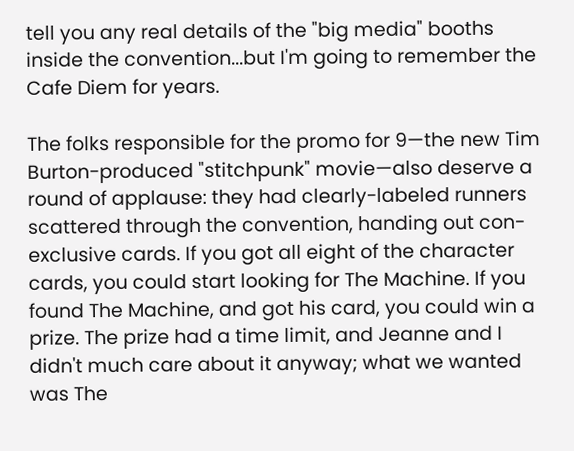tell you any real details of the "big media" booths inside the convention...but I'm going to remember the Cafe Diem for years.

The folks responsible for the promo for 9—the new Tim Burton-produced "stitchpunk" movie—also deserve a round of applause: they had clearly-labeled runners scattered through the convention, handing out con-exclusive cards. If you got all eight of the character cards, you could start looking for The Machine. If you found The Machine, and got his card, you could win a prize. The prize had a time limit, and Jeanne and I didn't much care about it anyway; what we wanted was The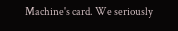Machine's card. We seriously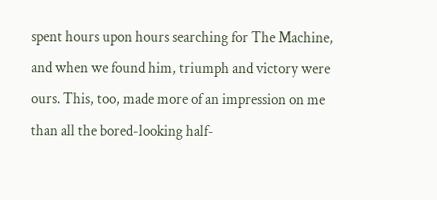spent hours upon hours searching for The Machine, and when we found him, triumph and victory were ours. This, too, made more of an impression on me than all the bored-looking half-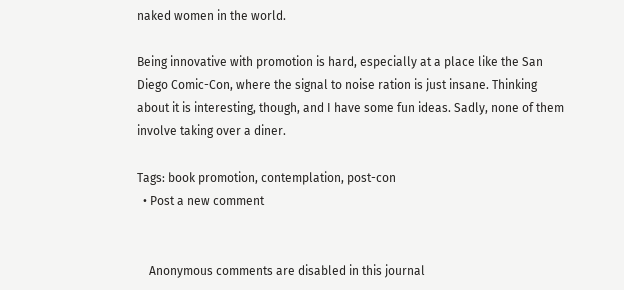naked women in the world.

Being innovative with promotion is hard, especially at a place like the San Diego Comic-Con, where the signal to noise ration is just insane. Thinking about it is interesting, though, and I have some fun ideas. Sadly, none of them involve taking over a diner.

Tags: book promotion, contemplation, post-con
  • Post a new comment


    Anonymous comments are disabled in this journal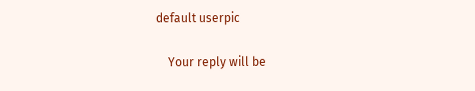default userpic

    Your reply will be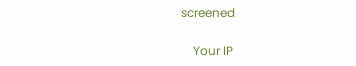screened

    Your IP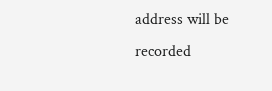address will be recorded